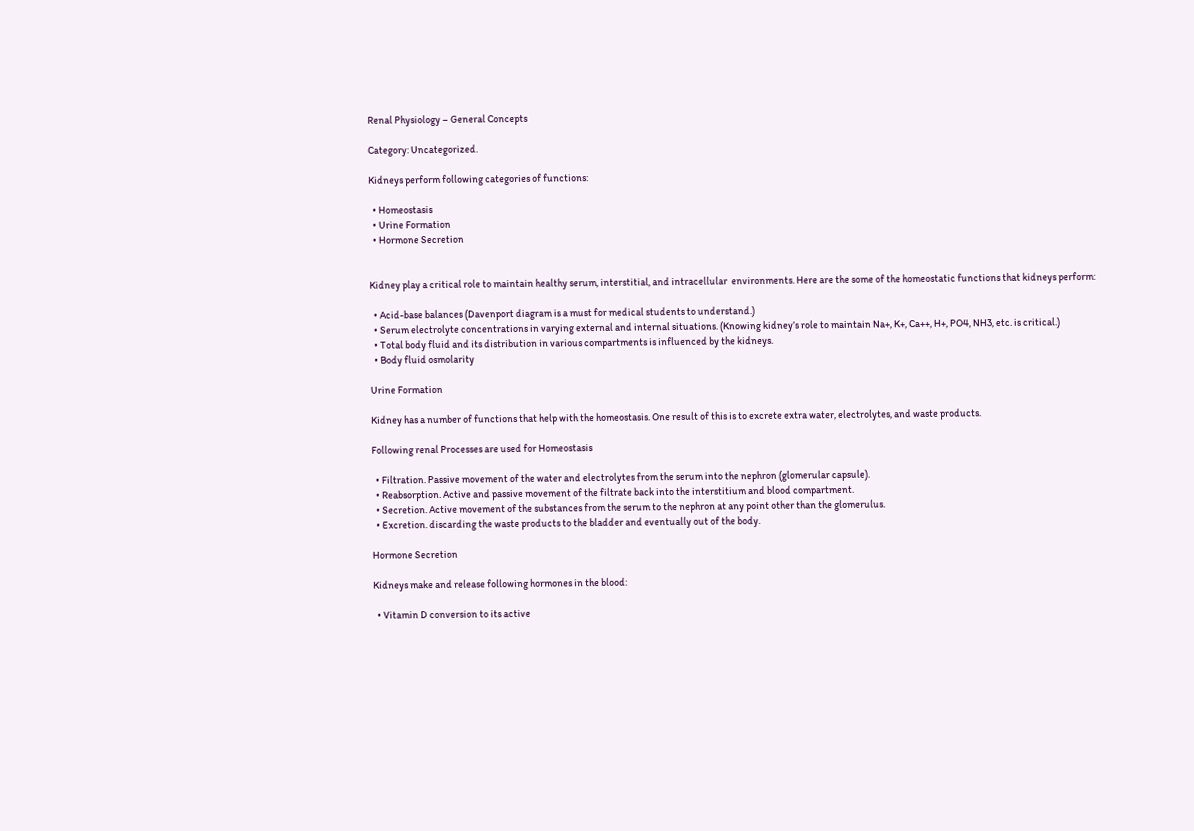Renal Physiology – General Concepts

Category: Uncategorized.

Kidneys perform following categories of functions:

  • Homeostasis
  • Urine Formation
  • Hormone Secretion


Kidney play a critical role to maintain healthy serum, interstitial, and intracellular  environments. Here are the some of the homeostatic functions that kidneys perform:

  • Acid-base balances (Davenport diagram is a must for medical students to understand.)
  • Serum electrolyte concentrations in varying external and internal situations. (Knowing kidney’s role to maintain Na+, K+, Ca++, H+, PO4, NH3, etc. is critical.)
  • Total body fluid and its distribution in various compartments is influenced by the kidneys.
  • Body fluid osmolarity

Urine Formation

Kidney has a number of functions that help with the homeostasis. One result of this is to excrete extra water, electrolytes, and waste products.

Following renal Processes are used for Homeostasis

  • Filtration. Passive movement of the water and electrolytes from the serum into the nephron (glomerular capsule).
  • Reabsorption. Active and passive movement of the filtrate back into the interstitium and blood compartment.
  • Secretion. Active movement of the substances from the serum to the nephron at any point other than the glomerulus.
  • Excretion. discarding the waste products to the bladder and eventually out of the body.

Hormone Secretion

Kidneys make and release following hormones in the blood:

  • Vitamin D conversion to its active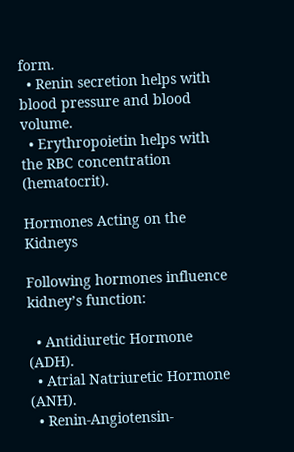form.
  • Renin secretion helps with blood pressure and blood volume.
  • Erythropoietin helps with the RBC concentration (hematocrit).

Hormones Acting on the Kidneys

Following hormones influence kidney’s function:

  • Antidiuretic Hormone (ADH).
  • Atrial Natriuretic Hormone (ANH).
  • Renin-Angiotensin-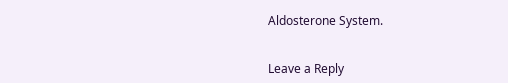Aldosterone System.


Leave a Reply